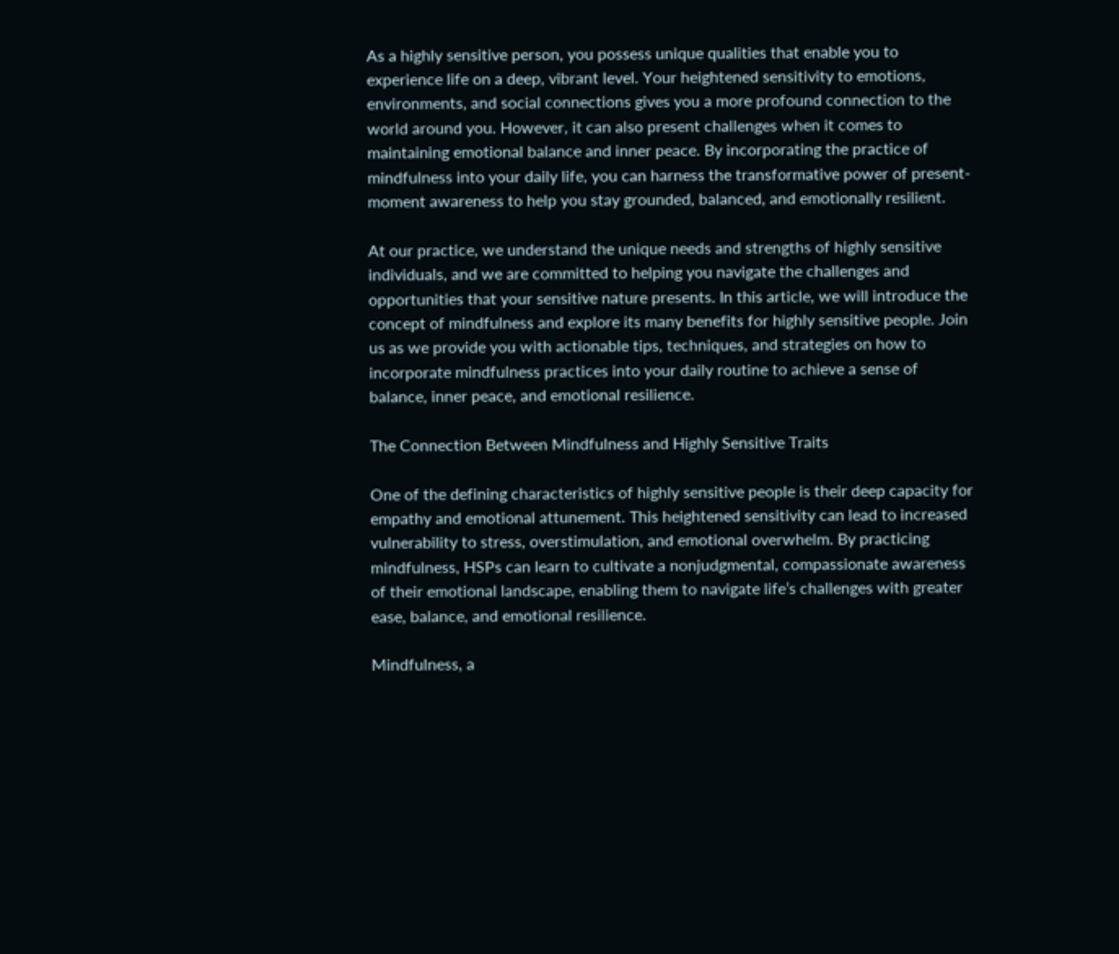As a highly sensitive person, you possess unique qualities that enable you to experience life on a deep, vibrant level. Your heightened sensitivity to emotions, environments, and social connections gives you a more profound connection to the world around you. However, it can also present challenges when it comes to maintaining emotional balance and inner peace. By incorporating the practice of mindfulness into your daily life, you can harness the transformative power of present-moment awareness to help you stay grounded, balanced, and emotionally resilient.

At our practice, we understand the unique needs and strengths of highly sensitive individuals, and we are committed to helping you navigate the challenges and opportunities that your sensitive nature presents. In this article, we will introduce the concept of mindfulness and explore its many benefits for highly sensitive people. Join us as we provide you with actionable tips, techniques, and strategies on how to incorporate mindfulness practices into your daily routine to achieve a sense of balance, inner peace, and emotional resilience.

The Connection Between Mindfulness and Highly Sensitive Traits

One of the defining characteristics of highly sensitive people is their deep capacity for empathy and emotional attunement. This heightened sensitivity can lead to increased vulnerability to stress, overstimulation, and emotional overwhelm. By practicing mindfulness, HSPs can learn to cultivate a nonjudgmental, compassionate awareness of their emotional landscape, enabling them to navigate life’s challenges with greater ease, balance, and emotional resilience.

Mindfulness, a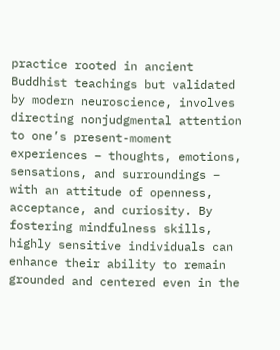practice rooted in ancient Buddhist teachings but validated by modern neuroscience, involves directing nonjudgmental attention to one’s present-moment experiences – thoughts, emotions, sensations, and surroundings – with an attitude of openness, acceptance, and curiosity. By fostering mindfulness skills, highly sensitive individuals can enhance their ability to remain grounded and centered even in the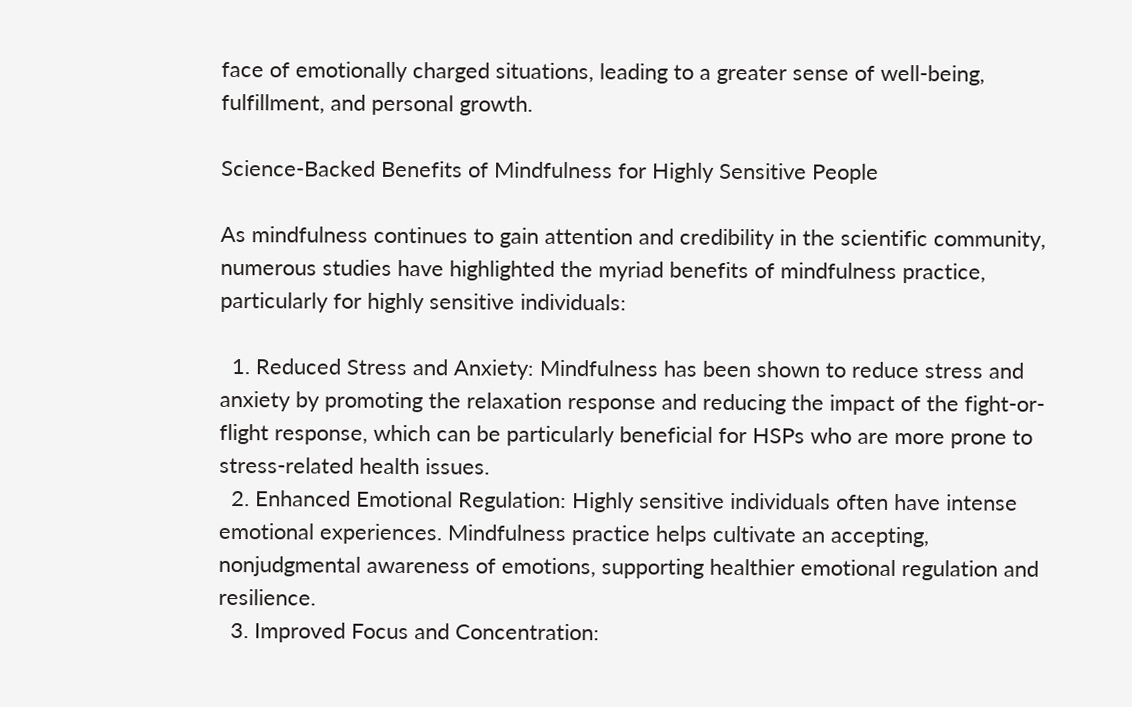face of emotionally charged situations, leading to a greater sense of well-being, fulfillment, and personal growth.

Science-Backed Benefits of Mindfulness for Highly Sensitive People

As mindfulness continues to gain attention and credibility in the scientific community, numerous studies have highlighted the myriad benefits of mindfulness practice, particularly for highly sensitive individuals:

  1. Reduced Stress and Anxiety: Mindfulness has been shown to reduce stress and anxiety by promoting the relaxation response and reducing the impact of the fight-or-flight response, which can be particularly beneficial for HSPs who are more prone to stress-related health issues.
  2. Enhanced Emotional Regulation: Highly sensitive individuals often have intense emotional experiences. Mindfulness practice helps cultivate an accepting, nonjudgmental awareness of emotions, supporting healthier emotional regulation and resilience.
  3. Improved Focus and Concentration: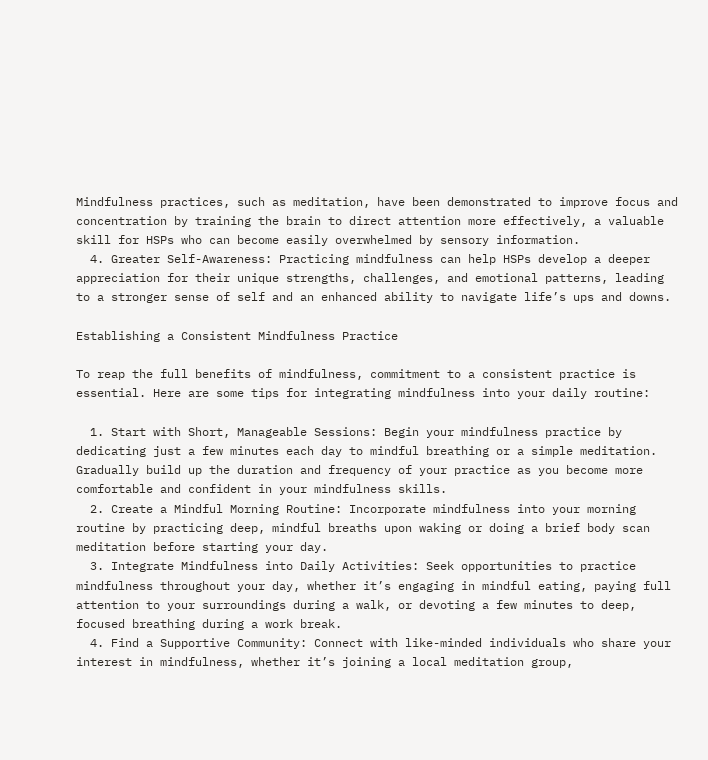Mindfulness practices, such as meditation, have been demonstrated to improve focus and concentration by training the brain to direct attention more effectively, a valuable skill for HSPs who can become easily overwhelmed by sensory information.
  4. Greater Self-Awareness: Practicing mindfulness can help HSPs develop a deeper appreciation for their unique strengths, challenges, and emotional patterns, leading to a stronger sense of self and an enhanced ability to navigate life’s ups and downs.

Establishing a Consistent Mindfulness Practice

To reap the full benefits of mindfulness, commitment to a consistent practice is essential. Here are some tips for integrating mindfulness into your daily routine:

  1. Start with Short, Manageable Sessions: Begin your mindfulness practice by dedicating just a few minutes each day to mindful breathing or a simple meditation. Gradually build up the duration and frequency of your practice as you become more comfortable and confident in your mindfulness skills.
  2. Create a Mindful Morning Routine: Incorporate mindfulness into your morning routine by practicing deep, mindful breaths upon waking or doing a brief body scan meditation before starting your day.
  3. Integrate Mindfulness into Daily Activities: Seek opportunities to practice mindfulness throughout your day, whether it’s engaging in mindful eating, paying full attention to your surroundings during a walk, or devoting a few minutes to deep, focused breathing during a work break.
  4. Find a Supportive Community: Connect with like-minded individuals who share your interest in mindfulness, whether it’s joining a local meditation group,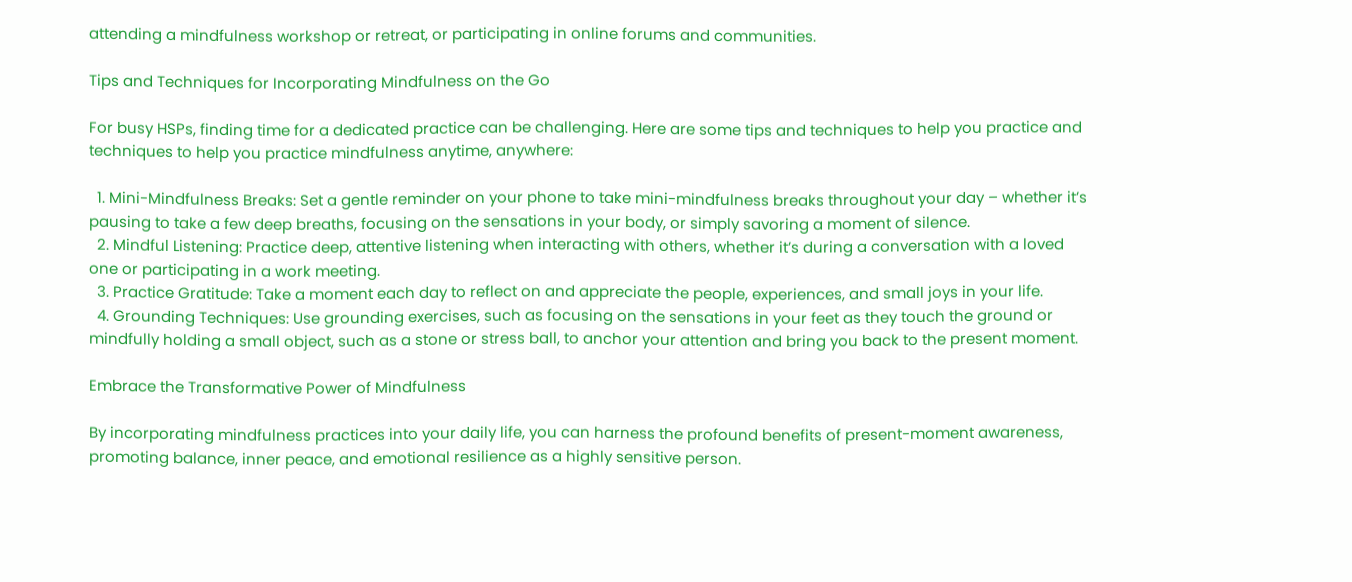attending a mindfulness workshop or retreat, or participating in online forums and communities.

Tips and Techniques for Incorporating Mindfulness on the Go

For busy HSPs, finding time for a dedicated practice can be challenging. Here are some tips and techniques to help you practice and techniques to help you practice mindfulness anytime, anywhere:

  1. Mini-Mindfulness Breaks: Set a gentle reminder on your phone to take mini-mindfulness breaks throughout your day – whether it’s pausing to take a few deep breaths, focusing on the sensations in your body, or simply savoring a moment of silence.
  2. Mindful Listening: Practice deep, attentive listening when interacting with others, whether it’s during a conversation with a loved one or participating in a work meeting.
  3. Practice Gratitude: Take a moment each day to reflect on and appreciate the people, experiences, and small joys in your life.
  4. Grounding Techniques: Use grounding exercises, such as focusing on the sensations in your feet as they touch the ground or mindfully holding a small object, such as a stone or stress ball, to anchor your attention and bring you back to the present moment.

Embrace the Transformative Power of Mindfulness

By incorporating mindfulness practices into your daily life, you can harness the profound benefits of present-moment awareness, promoting balance, inner peace, and emotional resilience as a highly sensitive person.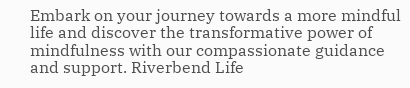Embark on your journey towards a more mindful life and discover the transformative power of mindfulness with our compassionate guidance and support. Riverbend Life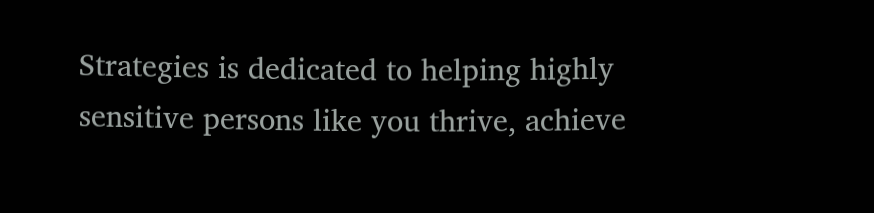Strategies is dedicated to helping highly sensitive persons like you thrive, achieve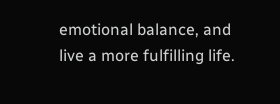emotional balance, and live a more fulfilling life.